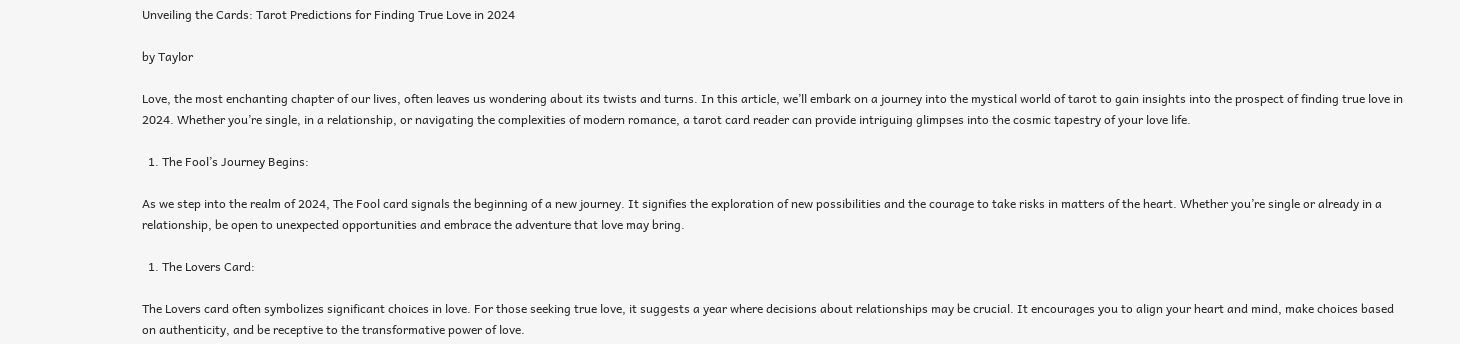Unveiling the Cards: Tarot Predictions for Finding True Love in 2024

by Taylor

Love, the most enchanting chapter of our lives, often leaves us wondering about its twists and turns. In this article, we’ll embark on a journey into the mystical world of tarot to gain insights into the prospect of finding true love in 2024. Whether you’re single, in a relationship, or navigating the complexities of modern romance, a tarot card reader can provide intriguing glimpses into the cosmic tapestry of your love life.

  1. The Fool’s Journey Begins:

As we step into the realm of 2024, The Fool card signals the beginning of a new journey. It signifies the exploration of new possibilities and the courage to take risks in matters of the heart. Whether you’re single or already in a relationship, be open to unexpected opportunities and embrace the adventure that love may bring.

  1. The Lovers Card:

The Lovers card often symbolizes significant choices in love. For those seeking true love, it suggests a year where decisions about relationships may be crucial. It encourages you to align your heart and mind, make choices based on authenticity, and be receptive to the transformative power of love.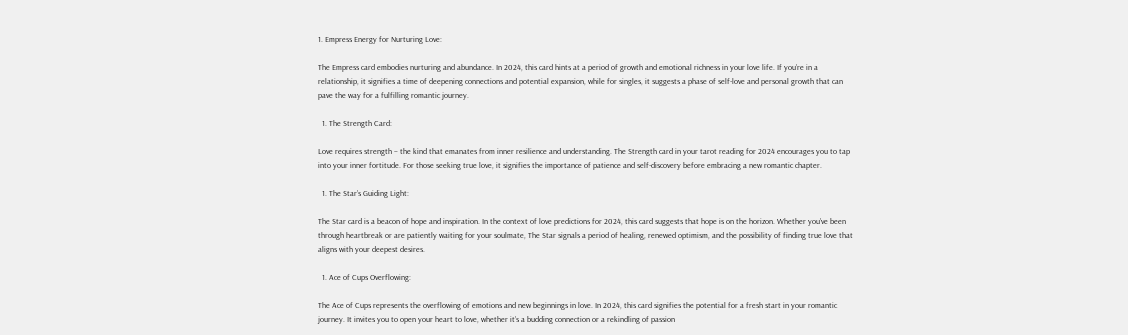1. Empress Energy for Nurturing Love:

The Empress card embodies nurturing and abundance. In 2024, this card hints at a period of growth and emotional richness in your love life. If you’re in a relationship, it signifies a time of deepening connections and potential expansion, while for singles, it suggests a phase of self-love and personal growth that can pave the way for a fulfilling romantic journey.

  1. The Strength Card:

Love requires strength – the kind that emanates from inner resilience and understanding. The Strength card in your tarot reading for 2024 encourages you to tap into your inner fortitude. For those seeking true love, it signifies the importance of patience and self-discovery before embracing a new romantic chapter.

  1. The Star’s Guiding Light:

The Star card is a beacon of hope and inspiration. In the context of love predictions for 2024, this card suggests that hope is on the horizon. Whether you’ve been through heartbreak or are patiently waiting for your soulmate, The Star signals a period of healing, renewed optimism, and the possibility of finding true love that aligns with your deepest desires.

  1. Ace of Cups Overflowing:

The Ace of Cups represents the overflowing of emotions and new beginnings in love. In 2024, this card signifies the potential for a fresh start in your romantic journey. It invites you to open your heart to love, whether it’s a budding connection or a rekindling of passion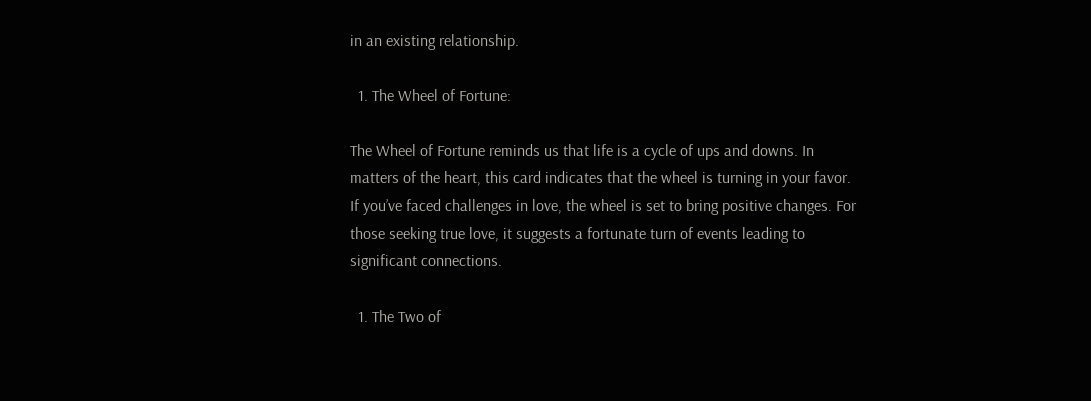in an existing relationship.

  1. The Wheel of Fortune:

The Wheel of Fortune reminds us that life is a cycle of ups and downs. In matters of the heart, this card indicates that the wheel is turning in your favor. If you’ve faced challenges in love, the wheel is set to bring positive changes. For those seeking true love, it suggests a fortunate turn of events leading to significant connections.

  1. The Two of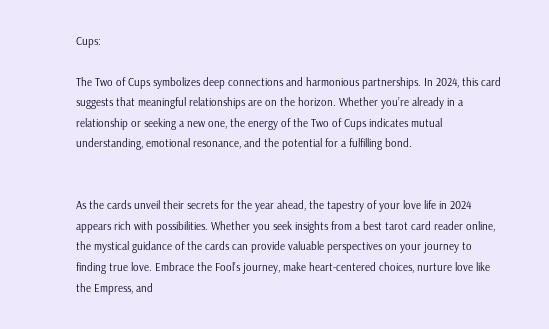Cups:

The Two of Cups symbolizes deep connections and harmonious partnerships. In 2024, this card suggests that meaningful relationships are on the horizon. Whether you’re already in a relationship or seeking a new one, the energy of the Two of Cups indicates mutual understanding, emotional resonance, and the potential for a fulfilling bond.


As the cards unveil their secrets for the year ahead, the tapestry of your love life in 2024 appears rich with possibilities. Whether you seek insights from a best tarot card reader online, the mystical guidance of the cards can provide valuable perspectives on your journey to finding true love. Embrace the Fool’s journey, make heart-centered choices, nurture love like the Empress, and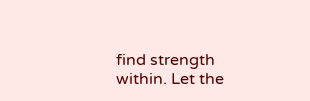find strength within. Let the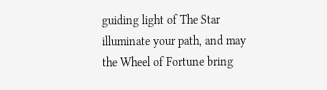guiding light of The Star illuminate your path, and may the Wheel of Fortune bring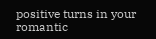positive turns in your romantic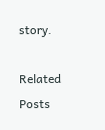story.

Related Posts